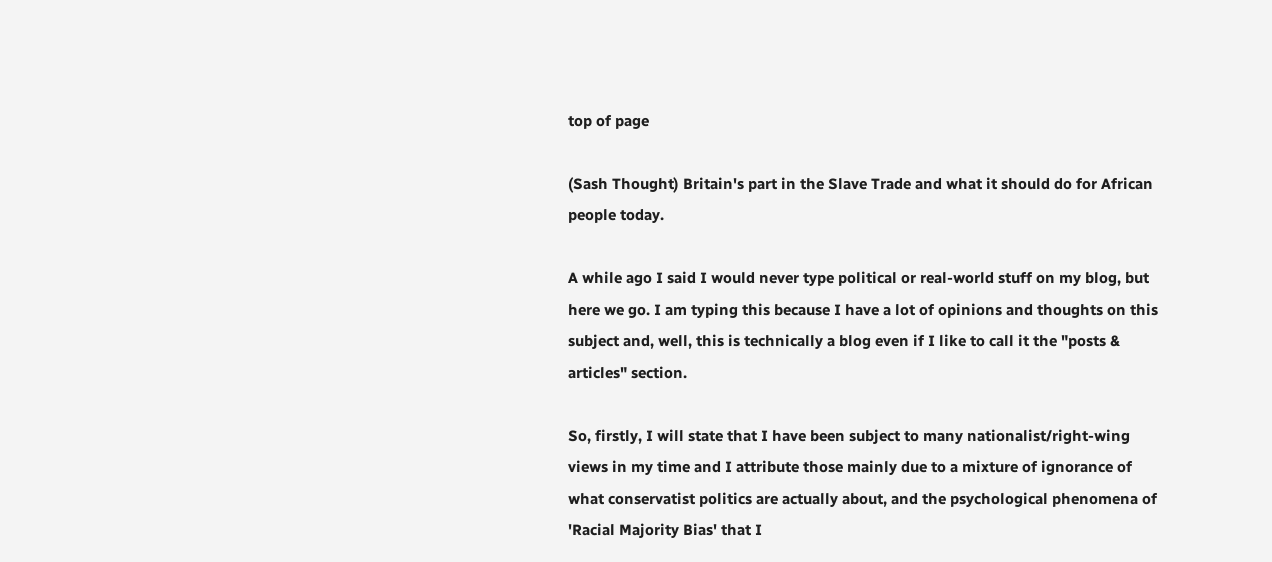top of page

(Sash Thought) Britain's part in the Slave Trade and what it should do for African people today.

A while ago I said I would never type political or real-world stuff on my blog, but here we go. I am typing this because I have a lot of opinions and thoughts on this subject and, well, this is technically a blog even if I like to call it the "posts & articles" section.

So, firstly, I will state that I have been subject to many nationalist/right-wing views in my time and I attribute those mainly due to a mixture of ignorance of what conservatist politics are actually about, and the psychological phenomena of 'Racial Majority Bias' that I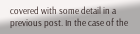covered with some detail in a previous post. In the case of the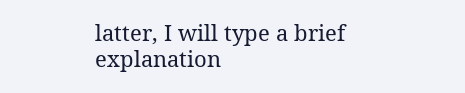latter, I will type a brief explanation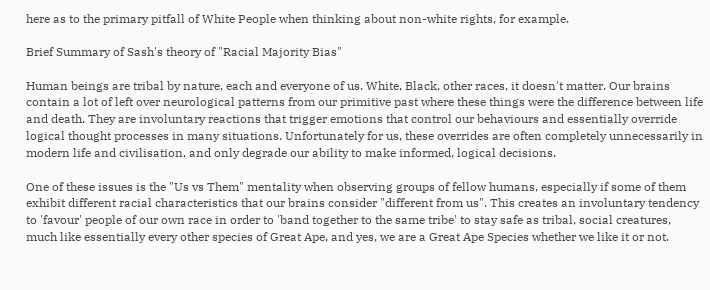here as to the primary pitfall of White People when thinking about non-white rights, for example.

Brief Summary of Sash's theory of "Racial Majority Bias"

Human beings are tribal by nature, each and everyone of us. White, Black, other races, it doesn't matter. Our brains contain a lot of left over neurological patterns from our primitive past where these things were the difference between life and death. They are involuntary reactions that trigger emotions that control our behaviours and essentially override logical thought processes in many situations. Unfortunately for us, these overrides are often completely unnecessarily in modern life and civilisation, and only degrade our ability to make informed, logical decisions.

One of these issues is the "Us vs Them" mentality when observing groups of fellow humans, especially if some of them exhibit different racial characteristics that our brains consider "different from us". This creates an involuntary tendency to 'favour' people of our own race in order to 'band together to the same tribe' to stay safe as tribal, social creatures, much like essentially every other species of Great Ape, and yes, we are a Great Ape Species whether we like it or not.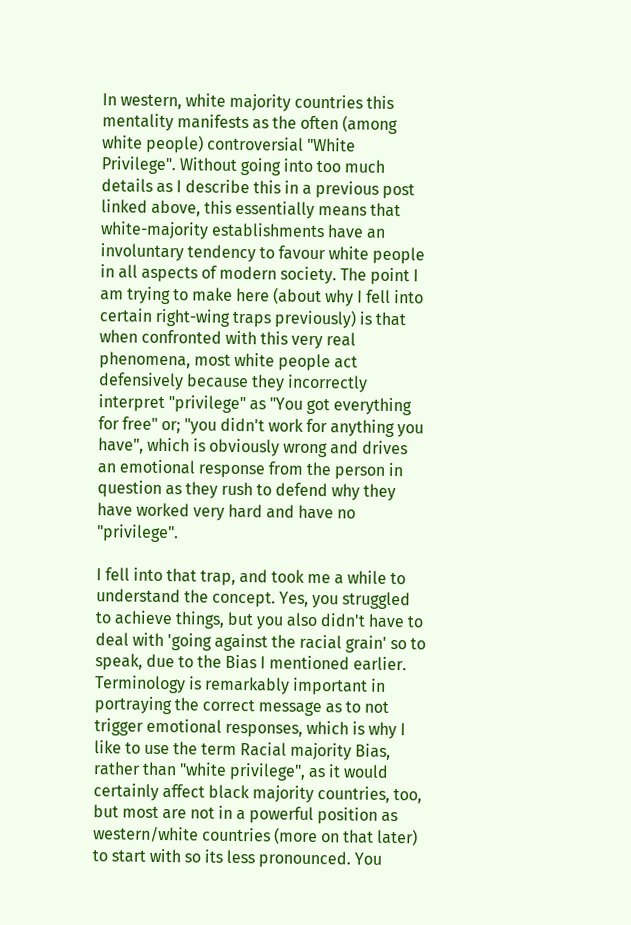In western, white majority countries this mentality manifests as the often (among white people) controversial "White Privilege". Without going into too much details as I describe this in a previous post linked above, this essentially means that white-majority establishments have an involuntary tendency to favour white people in all aspects of modern society. The point I am trying to make here (about why I fell into certain right-wing traps previously) is that when confronted with this very real phenomena, most white people act defensively because they incorrectly interpret "privilege" as "You got everything for free" or; "you didn't work for anything you have", which is obviously wrong and drives an emotional response from the person in question as they rush to defend why they have worked very hard and have no "privilege".

I fell into that trap, and took me a while to understand the concept. Yes, you struggled to achieve things, but you also didn't have to deal with 'going against the racial grain' so to speak, due to the Bias I mentioned earlier. Terminology is remarkably important in portraying the correct message as to not trigger emotional responses, which is why I like to use the term Racial majority Bias, rather than "white privilege", as it would certainly affect black majority countries, too, but most are not in a powerful position as western/white countries (more on that later) to start with so its less pronounced. You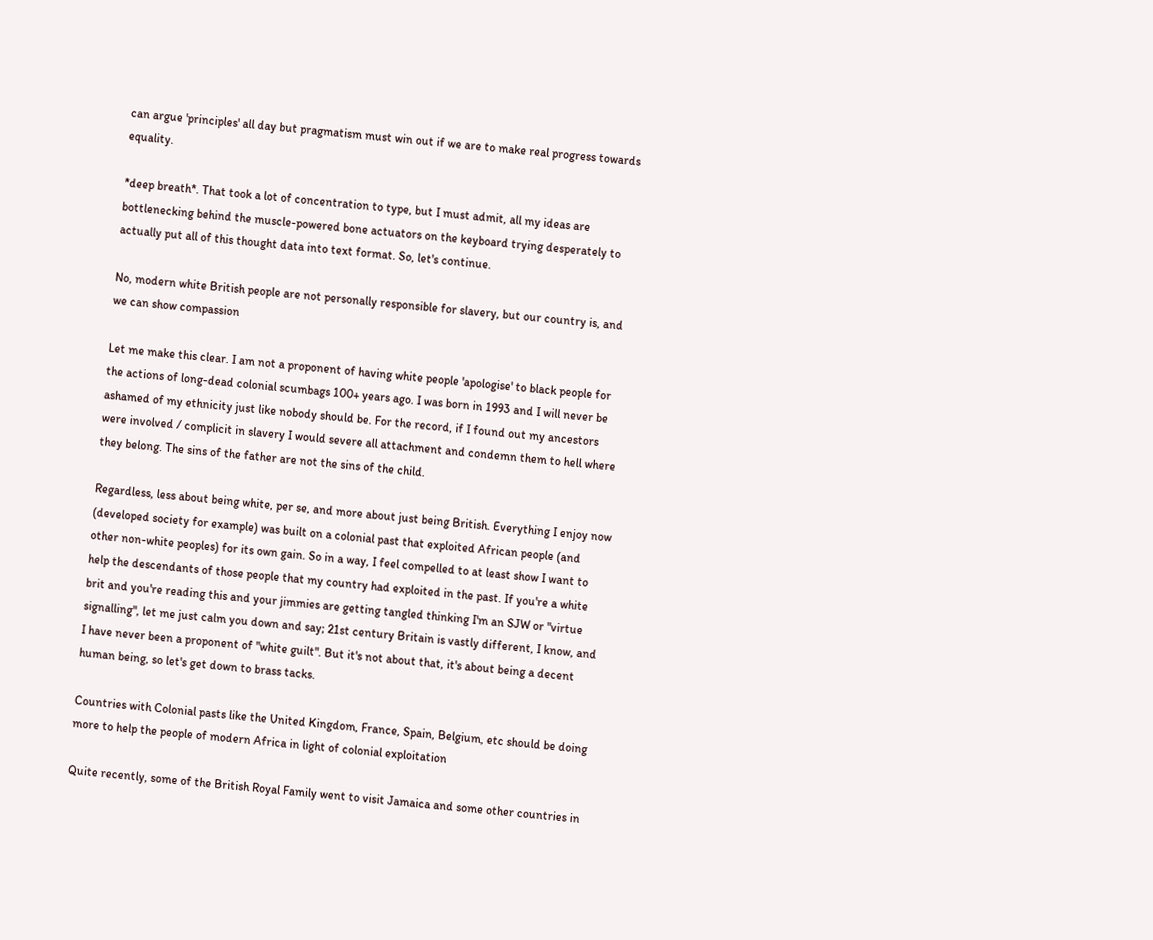can argue 'principles' all day but pragmatism must win out if we are to make real progress towards equality.

*deep breath*. That took a lot of concentration to type, but I must admit, all my ideas are bottlenecking behind the muscle-powered bone actuators on the keyboard trying desperately to actually put all of this thought data into text format. So, let's continue.

No, modern white British people are not personally responsible for slavery, but our country is, and we can show compassion

Let me make this clear. I am not a proponent of having white people 'apologise' to black people for the actions of long-dead colonial scumbags 100+ years ago. I was born in 1993 and I will never be ashamed of my ethnicity just like nobody should be. For the record, if I found out my ancestors were involved / complicit in slavery I would severe all attachment and condemn them to hell where they belong. The sins of the father are not the sins of the child.

Regardless, less about being white, per se, and more about just being British. Everything I enjoy now (developed society for example) was built on a colonial past that exploited African people (and other non-white peoples) for its own gain. So in a way, I feel compelled to at least show I want to help the descendants of those people that my country had exploited in the past. If you're a white brit and you're reading this and your jimmies are getting tangled thinking I'm an SJW or "virtue signalling", let me just calm you down and say; 21st century Britain is vastly different, I know, and I have never been a proponent of "white guilt". But it's not about that, it's about being a decent human being, so let's get down to brass tacks.

Countries with Colonial pasts like the United Kingdom, France, Spain, Belgium, etc should be doing more to help the people of modern Africa in light of colonial exploitation

Quite recently, some of the British Royal Family went to visit Jamaica and some other countries in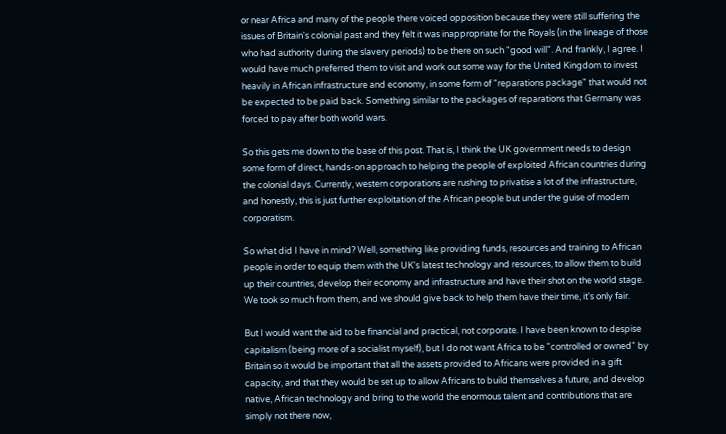or near Africa and many of the people there voiced opposition because they were still suffering the issues of Britain's colonial past and they felt it was inappropriate for the Royals (in the lineage of those who had authority during the slavery periods) to be there on such "good will". And frankly, I agree. I would have much preferred them to visit and work out some way for the United Kingdom to invest heavily in African infrastructure and economy, in some form of "reparations package" that would not be expected to be paid back. Something similar to the packages of reparations that Germany was forced to pay after both world wars.

So this gets me down to the base of this post. That is, I think the UK government needs to design some form of direct, hands-on approach to helping the people of exploited African countries during the colonial days. Currently, western corporations are rushing to privatise a lot of the infrastructure, and honestly, this is just further exploitation of the African people but under the guise of modern corporatism.

So what did I have in mind? Well, something like providing funds, resources and training to African people in order to equip them with the UK's latest technology and resources, to allow them to build up their countries, develop their economy and infrastructure and have their shot on the world stage. We took so much from them, and we should give back to help them have their time, it's only fair.

But I would want the aid to be financial and practical, not corporate. I have been known to despise capitalism (being more of a socialist myself), but I do not want Africa to be "controlled or owned" by Britain so it would be important that all the assets provided to Africans were provided in a gift capacity, and that they would be set up to allow Africans to build themselves a future, and develop native, African technology and bring to the world the enormous talent and contributions that are simply not there now,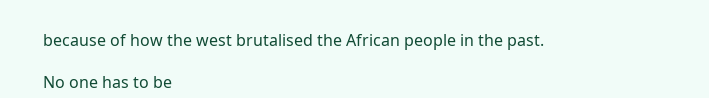because of how the west brutalised the African people in the past.

No one has to be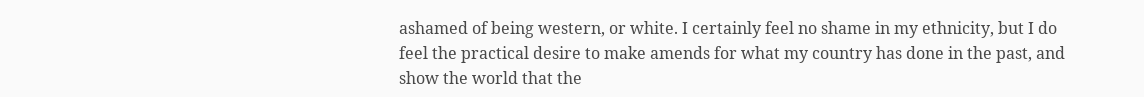ashamed of being western, or white. I certainly feel no shame in my ethnicity, but I do feel the practical desire to make amends for what my country has done in the past, and show the world that the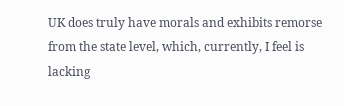UK does truly have morals and exhibits remorse from the state level, which, currently, I feel is lacking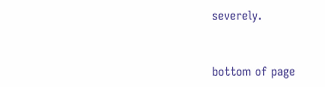severely.


bottom of page